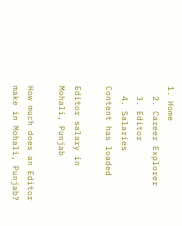1. Home
  2. Career Explorer
  3. Editor
  4. Salaries
Content has loaded

Editor salary in Mohali, Punjab

How much does an Editor make in Mohali, Punjab?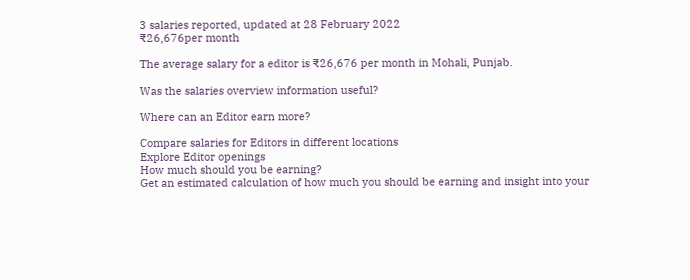3 salaries reported, updated at 28 February 2022
₹26,676per month

The average salary for a editor is ₹26,676 per month in Mohali, Punjab.

Was the salaries overview information useful?

Where can an Editor earn more?

Compare salaries for Editors in different locations
Explore Editor openings
How much should you be earning?
Get an estimated calculation of how much you should be earning and insight into your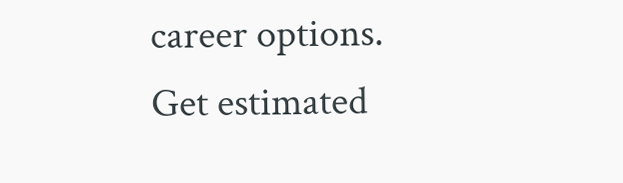career options.
Get estimated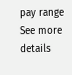pay range
See more details